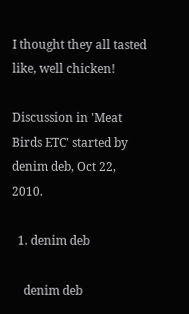I thought they all tasted like, well chicken!

Discussion in 'Meat Birds ETC' started by denim deb, Oct 22, 2010.

  1. denim deb

    denim deb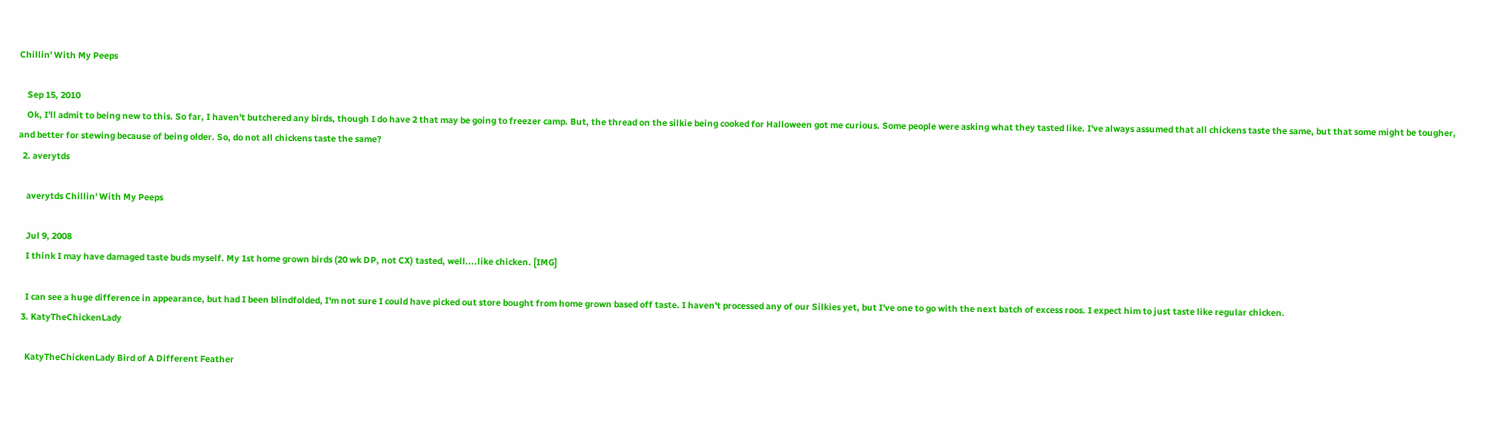Chillin' With My Peeps

    Sep 15, 2010
    Ok, I'll admit to being new to this. So far, I haven't butchered any birds, though I do have 2 that may be going to freezer camp. But, the thread on the silkie being cooked for Halloween got me curious. Some people were asking what they tasted like. I've always assumed that all chickens taste the same, but that some might be tougher, and better for stewing because of being older. So, do not all chickens taste the same?
  2. averytds

    averytds Chillin' With My Peeps

    Jul 9, 2008
    I think I may have damaged taste buds myself. My 1st home grown birds (20 wk DP, not CX) tasted, well....like chicken. [IMG]

    I can see a huge difference in appearance, but had I been blindfolded, I'm not sure I could have picked out store bought from home grown based off taste. I haven't processed any of our Silkies yet, but I've one to go with the next batch of excess roos. I expect him to just taste like regular chicken.
  3. KatyTheChickenLady

    KatyTheChickenLady Bird of A Different Feather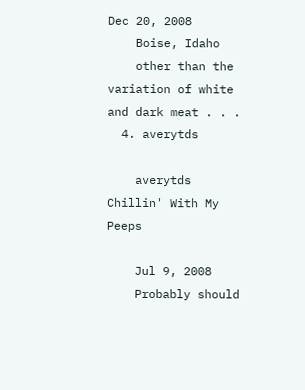Dec 20, 2008
    Boise, Idaho
    other than the variation of white and dark meat . . .
  4. averytds

    averytds Chillin' With My Peeps

    Jul 9, 2008
    Probably should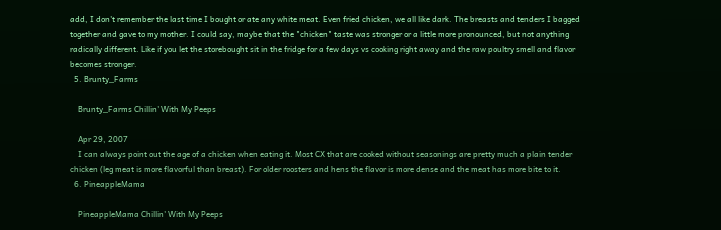add, I don't remember the last time I bought or ate any white meat. Even fried chicken, we all like dark. The breasts and tenders I bagged together and gave to my mother. I could say, maybe that the "chicken" taste was stronger or a little more pronounced, but not anything radically different. Like if you let the storebought sit in the fridge for a few days vs cooking right away and the raw poultry smell and flavor becomes stronger.
  5. Brunty_Farms

    Brunty_Farms Chillin' With My Peeps

    Apr 29, 2007
    I can always point out the age of a chicken when eating it. Most CX that are cooked without seasonings are pretty much a plain tender chicken (leg meat is more flavorful than breast). For older roosters and hens the flavor is more dense and the meat has more bite to it.
  6. PineappleMama

    PineappleMama Chillin' With My Peeps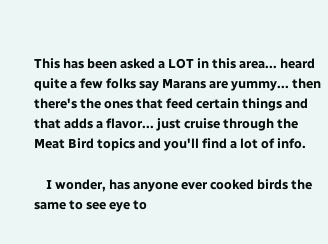This has been asked a LOT in this area... heard quite a few folks say Marans are yummy... then there's the ones that feed certain things and that adds a flavor... just cruise through the Meat Bird topics and you'll find a lot of info.

    I wonder, has anyone ever cooked birds the same to see eye to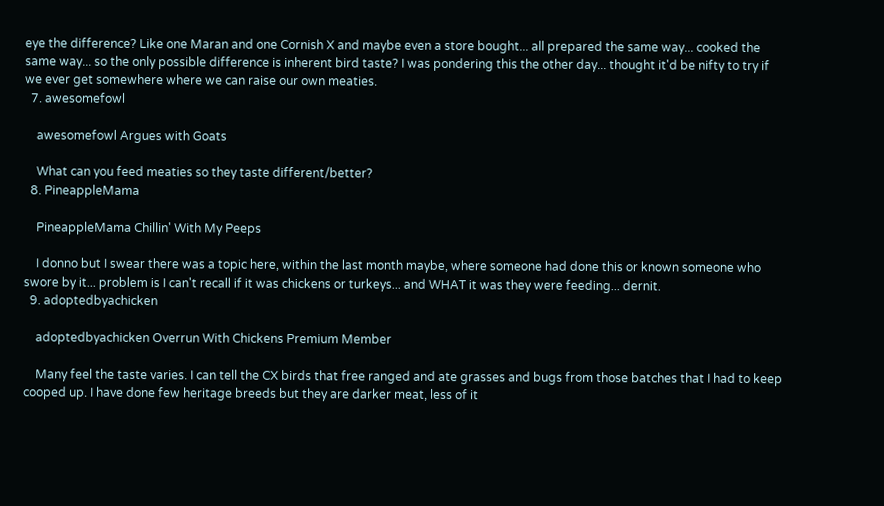eye the difference? Like one Maran and one Cornish X and maybe even a store bought... all prepared the same way... cooked the same way... so the only possible difference is inherent bird taste? I was pondering this the other day... thought it'd be nifty to try if we ever get somewhere where we can raise our own meaties.
  7. awesomefowl

    awesomefowl Argues with Goats

    What can you feed meaties so they taste different/better?
  8. PineappleMama

    PineappleMama Chillin' With My Peeps

    I donno but I swear there was a topic here, within the last month maybe, where someone had done this or known someone who swore by it... problem is I can't recall if it was chickens or turkeys... and WHAT it was they were feeding... dernit.
  9. adoptedbyachicken

    adoptedbyachicken Overrun With Chickens Premium Member

    Many feel the taste varies. I can tell the CX birds that free ranged and ate grasses and bugs from those batches that I had to keep cooped up. I have done few heritage breeds but they are darker meat, less of it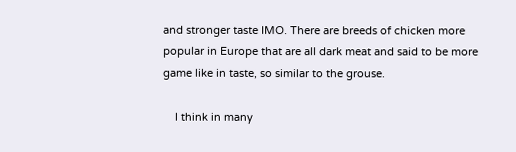and stronger taste IMO. There are breeds of chicken more popular in Europe that are all dark meat and said to be more game like in taste, so similar to the grouse.

    I think in many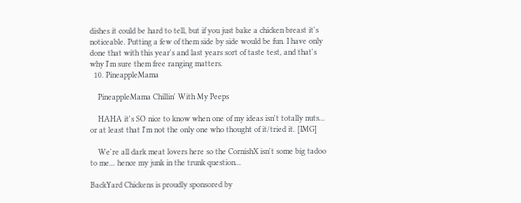dishes it could be hard to tell, but if you just bake a chicken breast it's noticeable. Putting a few of them side by side would be fun. I have only done that with this year's and last years sort of taste test, and that's why I'm sure them free ranging matters.
  10. PineappleMama

    PineappleMama Chillin' With My Peeps

    HAHA it's SO nice to know when one of my ideas isn't totally nuts... or at least that I'm not the only one who thought of it/tried it. [IMG]

    We're all dark meat lovers here so the CornishX isn't some big tadoo to me... hence my junk in the trunk question...

BackYard Chickens is proudly sponsored by